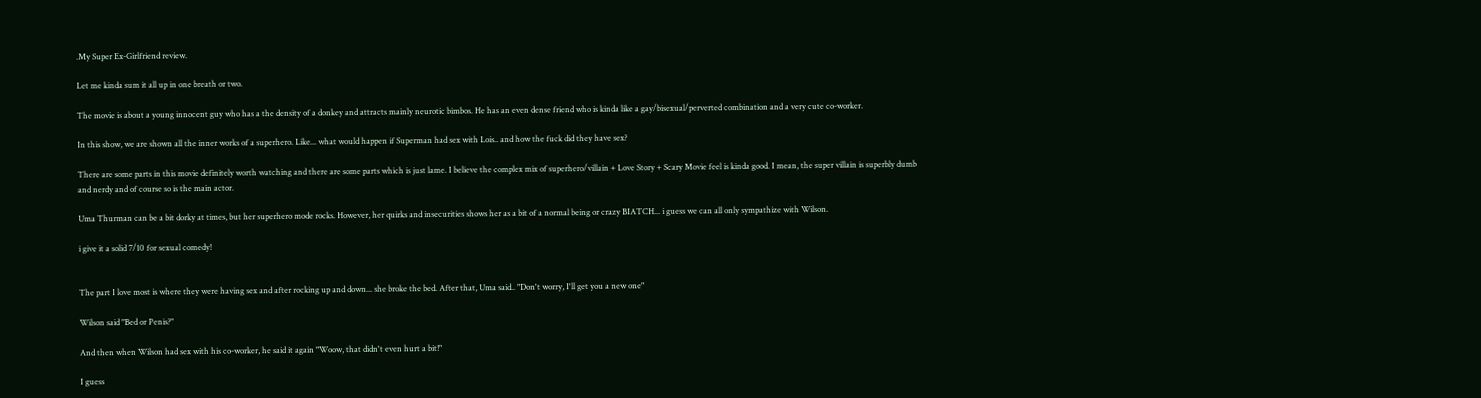.My Super Ex-Girlfriend review.

Let me kinda sum it all up in one breath or two.

The movie is about a young innocent guy who has a the density of a donkey and attracts mainly neurotic bimbos. He has an even dense friend who is kinda like a gay/bisexual/perverted combination and a very cute co-worker.

In this show, we are shown all the inner works of a superhero. Like... what would happen if Superman had sex with Lois.. and how the fuck did they have sex?

There are some parts in this movie definitely worth watching and there are some parts which is just lame. I believe the complex mix of superhero/villain + Love Story + Scary Movie feel is kinda good. I mean, the super villain is superbly dumb and nerdy and of course so is the main actor.

Uma Thurman can be a bit dorky at times, but her superhero mode rocks. However, her quirks and insecurities shows her as a bit of a normal being or crazy BIATCH... i guess we can all only sympathize with Wilson.

i give it a solid 7/10 for sexual comedy!


The part I love most is where they were having sex and after rocking up and down... she broke the bed. After that, Uma said.. "Don't worry, I'll get you a new one"

Wilson said "Bed or Penis?"

And then when Wilson had sex with his co-worker, he said it again "Woow, that didn't even hurt a bit!"

I guess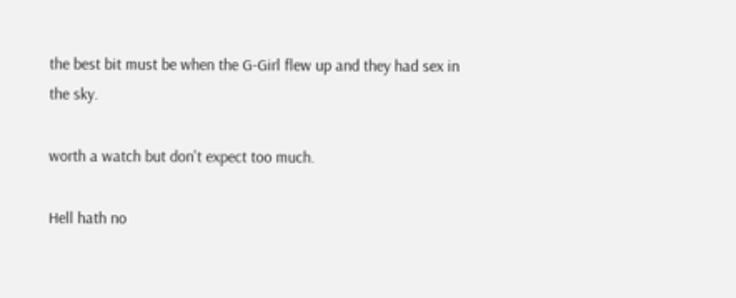the best bit must be when the G-Girl flew up and they had sex in the sky.

worth a watch but don't expect too much.

Hell hath no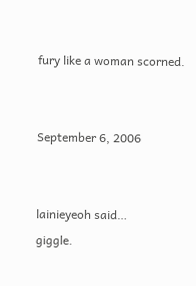fury like a woman scorned.


September 6, 2006


lainieyeoh said…
giggle.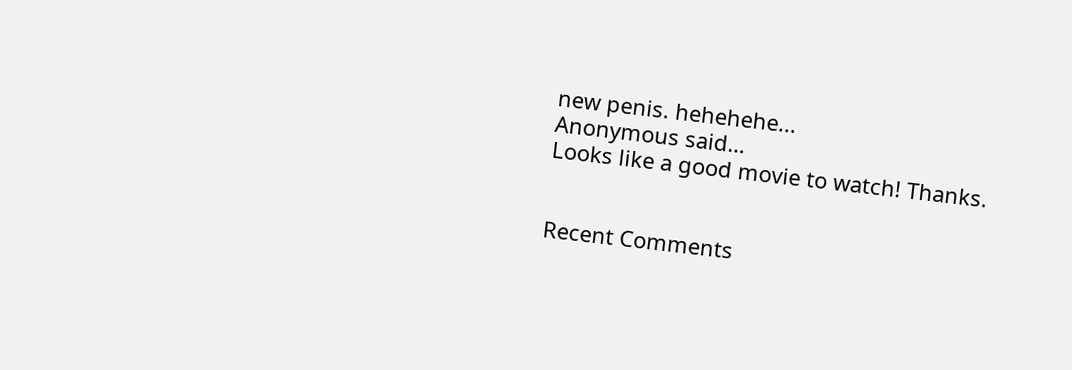new penis. hehehehe...
Anonymous said…
Looks like a good movie to watch! Thanks.


Recent Comments